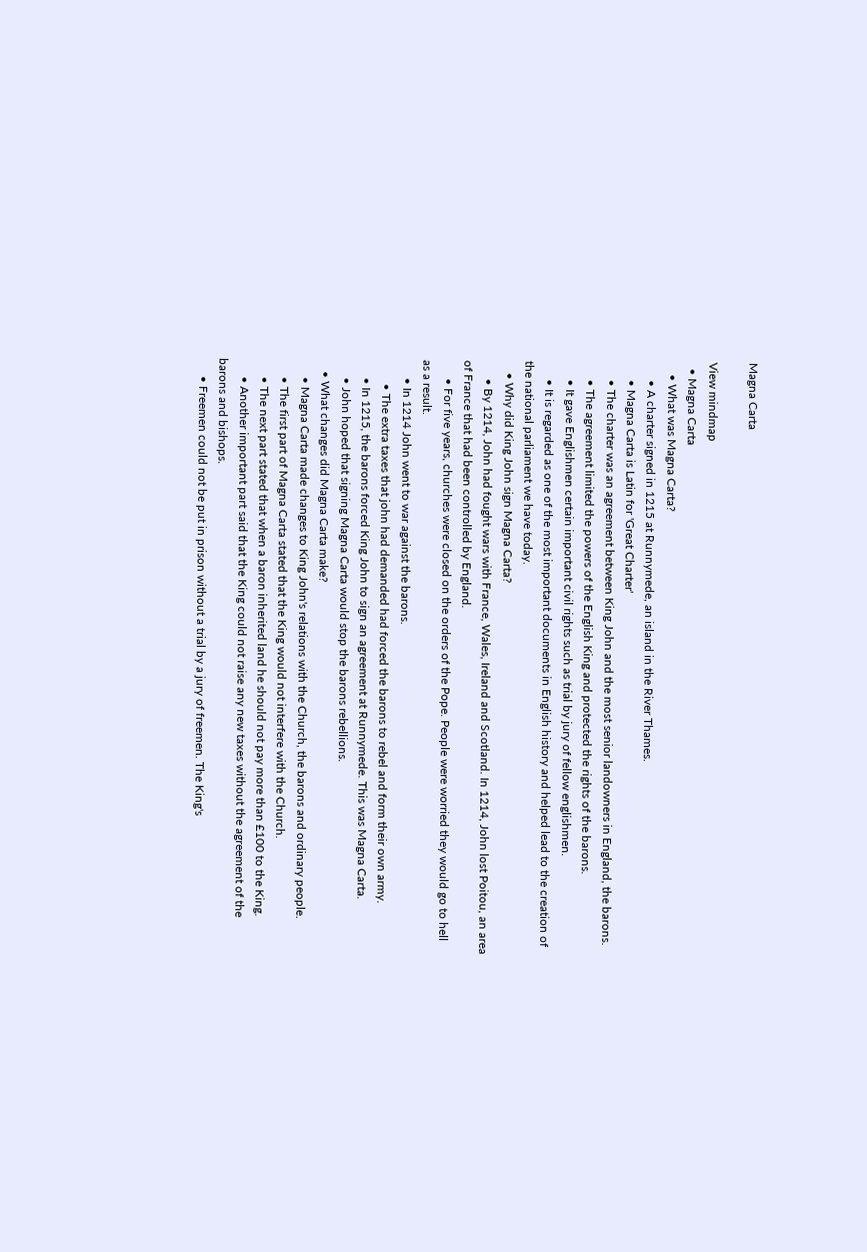Magna Carta

View mindmap
  • Magna Carta
    • What was Magna Carta?
      • A charter signed in 1215 at Runnymede, an island in the River Thames.
      • Magna Carta is Latin for 'Great Charter'
      • The charter was an agreement between King John and the most senior landowners in England, the barons.
      • The agreement limited the powers of the English King and protected the rights of the barons.
      • It gave Englishmen certain important civil rights such as trial by jury of fellow englishmen.
      • It is regarded as one of the most important documents in English history and helped lead to the creation of the national parliament we have today.
    • Why did King John sign Magna Carta?
      • By 1214, John had fought wars with France, Wales, Ireland and Scotland. In 1214, John lost Poitou, an area of France that had been controlled by England.
      • For five years, churches were closed on the orders of the Pope. People were worried they would go to hell as a result.
      • In 1214 John went to war against the barons.
        • The extra taxes that john had demanded had forced the barons to rebel and form their own army.
      • In 1215, the barons forced King John to sign an agreement at Runnymede. This was Magna Carta.
      • John hoped that signing Magna Carta would stop the barons rebellions.
    • What changes did Magna Carta make?
      • Magna Carta made changes to King John's relations with the Church, the barons and ordinary people.
      • The first part of Magna Carta stated that the King would not interfere with the Church.
      • The next part stated that when a baron inherited land he should not pay more than £100 to the King.
      • Another important part said that the King could not raise any new taxes without the agreement of the barons and bishops.
      • Freemen could not be put in prison without a trial by a jury of freemen. The King's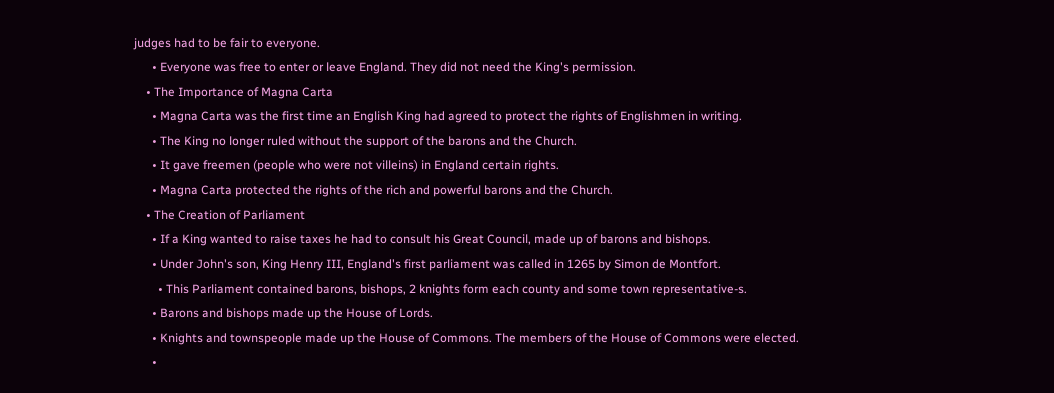judges had to be fair to everyone.
      • Everyone was free to enter or leave England. They did not need the King's permission.
    • The Importance of Magna Carta
      • Magna Carta was the first time an English King had agreed to protect the rights of Englishmen in writing.
      • The King no longer ruled without the support of the barons and the Church.
      • It gave freemen (people who were not villeins) in England certain rights.
      • Magna Carta protected the rights of the rich and powerful barons and the Church.
    • The Creation of Parliament
      • If a King wanted to raise taxes he had to consult his Great Council, made up of barons and bishops.
      • Under John's son, King Henry III, England's first parliament was called in 1265 by Simon de Montfort.
        • This Parliament contained barons, bishops, 2 knights form each county and some town representative-s.
      • Barons and bishops made up the House of Lords.
      • Knights and townspeople made up the House of Commons. The members of the House of Commons were elected.
      •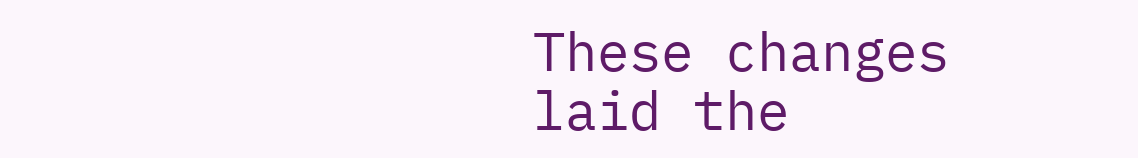These changes laid the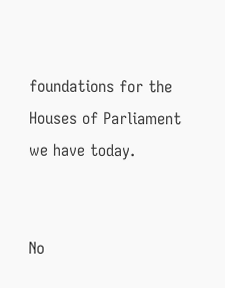foundations for the Houses of Parliament we have today.


No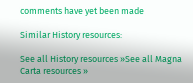comments have yet been made

Similar History resources:

See all History resources »See all Magna Carta resources »